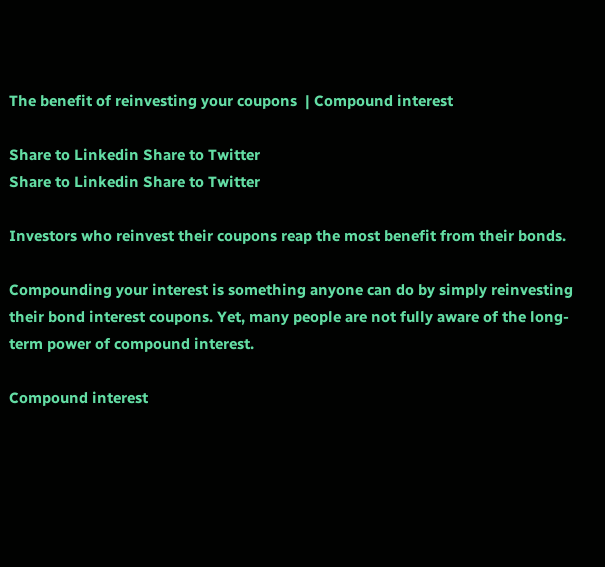The benefit of reinvesting your coupons  | Compound interest

Share to Linkedin Share to Twitter
Share to Linkedin Share to Twitter

Investors who reinvest their coupons reap the most benefit from their bonds.

Compounding your interest is something anyone can do by simply reinvesting their bond interest coupons. Yet, many people are not fully aware of the long-term power of compound interest.

Compound interest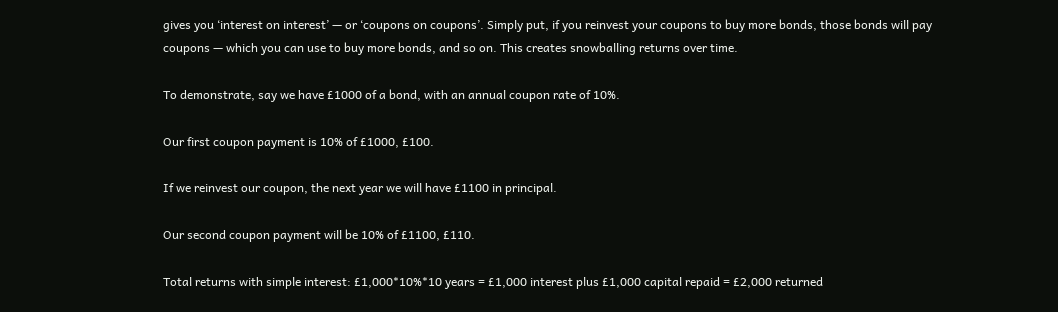gives you ‘interest on interest’ — or ‘coupons on coupons’. Simply put, if you reinvest your coupons to buy more bonds, those bonds will pay coupons — which you can use to buy more bonds, and so on. This creates snowballing returns over time.

To demonstrate, say we have £1000 of a bond, with an annual coupon rate of 10%.

Our first coupon payment is 10% of £1000, £100.

If we reinvest our coupon, the next year we will have £1100 in principal.

Our second coupon payment will be 10% of £1100, £110.

Total returns with simple interest: £1,000*10%*10 years = £1,000 interest plus £1,000 capital repaid = £2,000 returned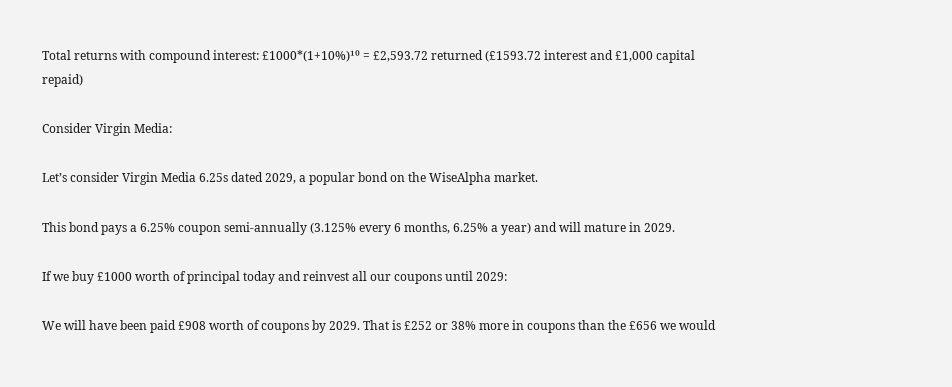Total returns with compound interest: £1000*(1+10%)¹⁰ = £2,593.72 returned (£1593.72 interest and £1,000 capital repaid)

Consider Virgin Media:

Let’s consider Virgin Media 6.25s dated 2029, a popular bond on the WiseAlpha market.

This bond pays a 6.25% coupon semi-annually (3.125% every 6 months, 6.25% a year) and will mature in 2029.

If we buy £1000 worth of principal today and reinvest all our coupons until 2029:

We will have been paid £908 worth of coupons by 2029. That is £252 or 38% more in coupons than the £656 we would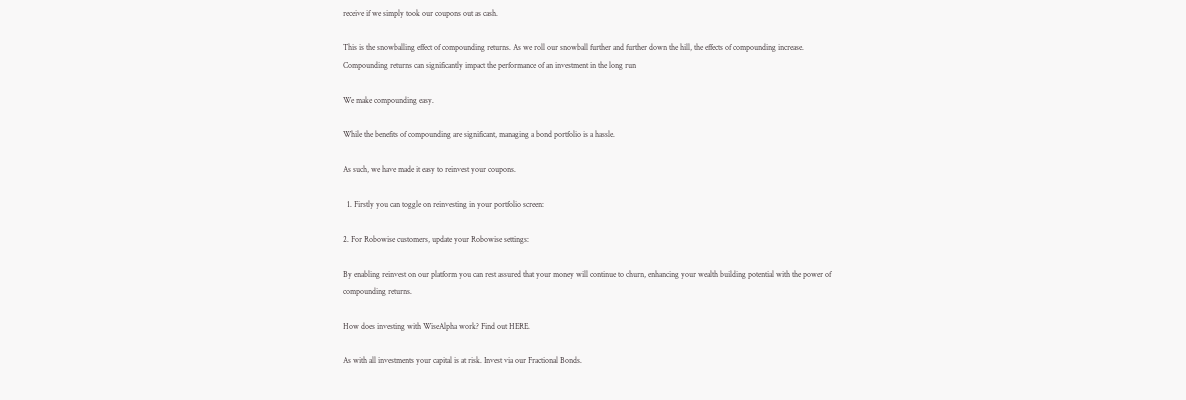receive if we simply took our coupons out as cash.

This is the snowballing effect of compounding returns. As we roll our snowball further and further down the hill, the effects of compounding increase. Compounding returns can significantly impact the performance of an investment in the long run

We make compounding easy.

While the benefits of compounding are significant, managing a bond portfolio is a hassle.

As such, we have made it easy to reinvest your coupons.

  1. Firstly you can toggle on reinvesting in your portfolio screen:

2. For Robowise customers, update your Robowise settings:

By enabling reinvest on our platform you can rest assured that your money will continue to churn, enhancing your wealth building potential with the power of compounding returns.

How does investing with WiseAlpha work? Find out HERE.

As with all investments your capital is at risk. Invest via our Fractional Bonds.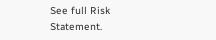See full Risk Statement.